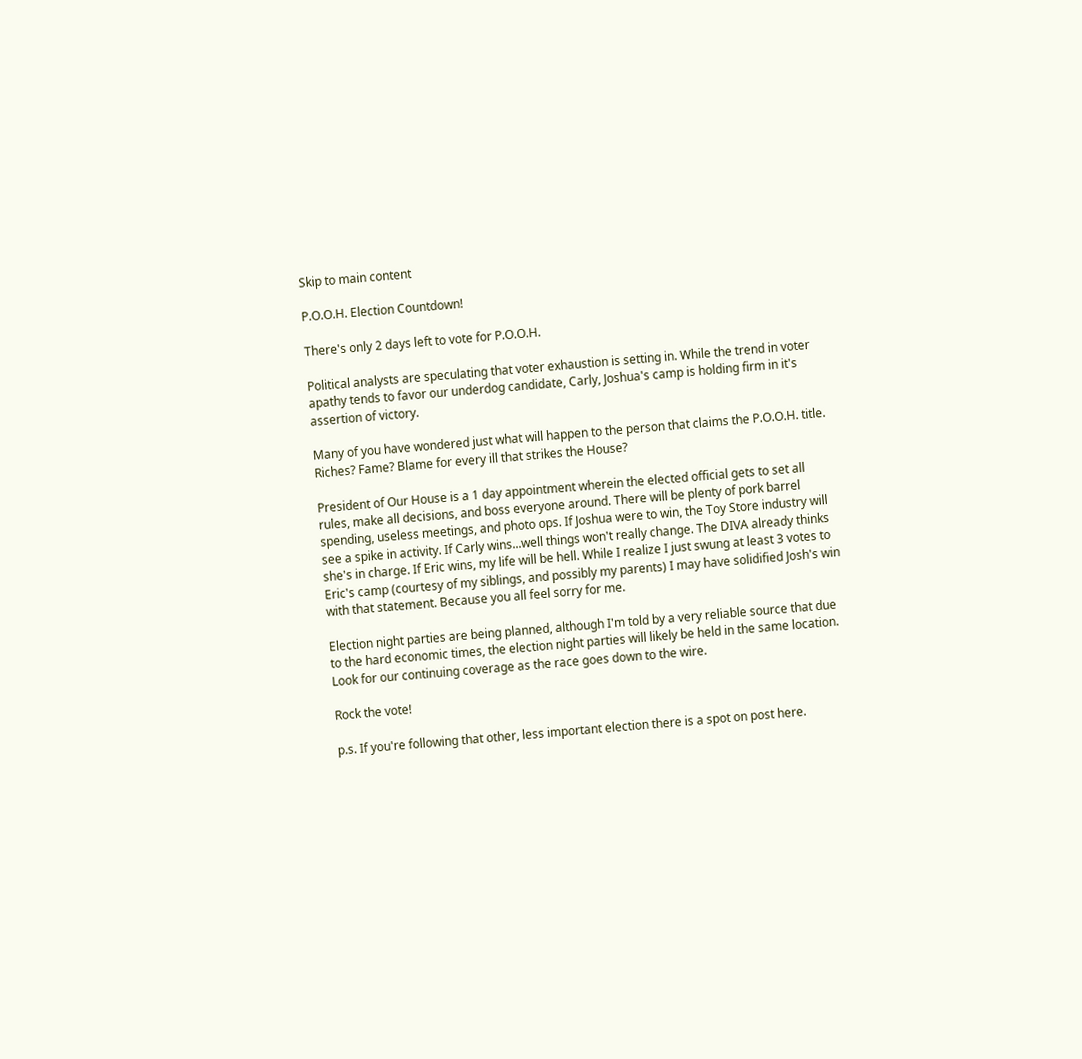Skip to main content

P.O.O.H. Election Countdown!

There's only 2 days left to vote for P.O.O.H.

Political analysts are speculating that voter exhaustion is setting in. While the trend in voter apathy tends to favor our underdog candidate, Carly, Joshua's camp is holding firm in it's assertion of victory.

Many of you have wondered just what will happen to the person that claims the P.O.O.H. title. Riches? Fame? Blame for every ill that strikes the House?

President of Our House is a 1 day appointment wherein the elected official gets to set all rules, make all decisions, and boss everyone around. There will be plenty of pork barrel spending, useless meetings, and photo ops. If Joshua were to win, the Toy Store industry will see a spike in activity. If Carly wins...well things won't really change. The DIVA already thinks she's in charge. If Eric wins, my life will be hell. While I realize I just swung at least 3 votes to Eric's camp (courtesy of my siblings, and possibly my parents) I may have solidified Josh's win with that statement. Because you all feel sorry for me.

Election night parties are being planned, although I'm told by a very reliable source that due to the hard economic times, the election night parties will likely be held in the same location. Look for our continuing coverage as the race goes down to the wire.

Rock the vote!

p.s. If you're following that other, less important election there is a spot on post here.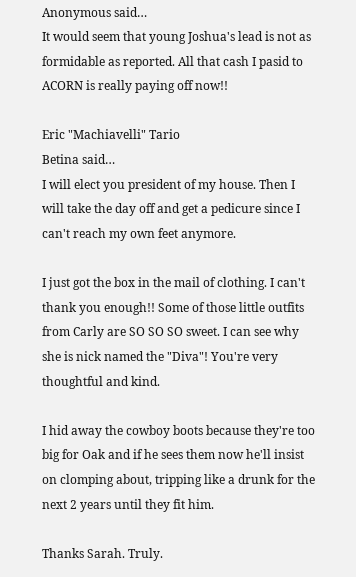Anonymous said…
It would seem that young Joshua's lead is not as formidable as reported. All that cash I pasid to ACORN is really paying off now!!

Eric "Machiavelli" Tario
Betina said…
I will elect you president of my house. Then I will take the day off and get a pedicure since I can't reach my own feet anymore.

I just got the box in the mail of clothing. I can't thank you enough!! Some of those little outfits from Carly are SO SO SO sweet. I can see why she is nick named the "Diva"! You're very thoughtful and kind.

I hid away the cowboy boots because they're too big for Oak and if he sees them now he'll insist on clomping about, tripping like a drunk for the next 2 years until they fit him.

Thanks Sarah. Truly.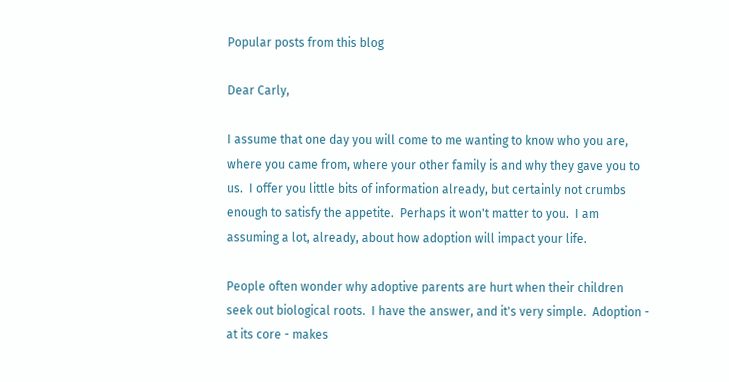Popular posts from this blog

Dear Carly,

I assume that one day you will come to me wanting to know who you are, where you came from, where your other family is and why they gave you to us.  I offer you little bits of information already, but certainly not crumbs enough to satisfy the appetite.  Perhaps it won't matter to you.  I am assuming a lot, already, about how adoption will impact your life.

People often wonder why adoptive parents are hurt when their children seek out biological roots.  I have the answer, and it's very simple.  Adoption - at its core - makes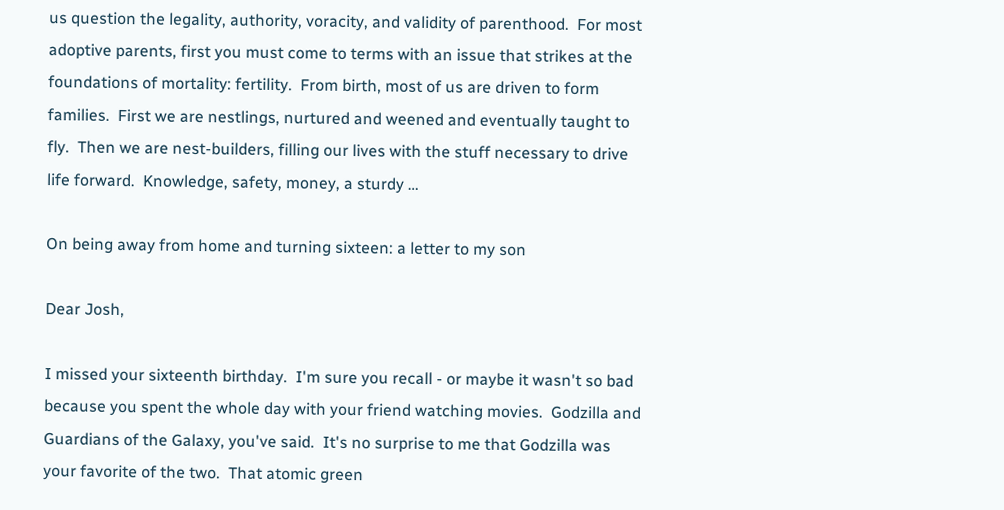us question the legality, authority, voracity, and validity of parenthood.  For most adoptive parents, first you must come to terms with an issue that strikes at the foundations of mortality: fertility.  From birth, most of us are driven to form families.  First we are nestlings, nurtured and weened and eventually taught to fly.  Then we are nest-builders, filling our lives with the stuff necessary to drive life forward.  Knowledge, safety, money, a sturdy …

On being away from home and turning sixteen: a letter to my son

Dear Josh,

I missed your sixteenth birthday.  I'm sure you recall - or maybe it wasn't so bad because you spent the whole day with your friend watching movies.  Godzilla and Guardians of the Galaxy, you've said.  It's no surprise to me that Godzilla was your favorite of the two.  That atomic green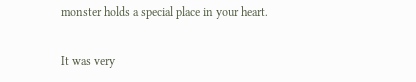monster holds a special place in your heart.

It was very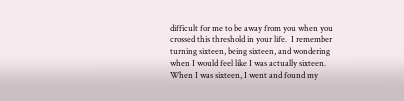difficult for me to be away from you when you crossed this threshold in your life.  I remember turning sixteen, being sixteen, and wondering when I would feel like I was actually sixteen.  When I was sixteen, I went and found my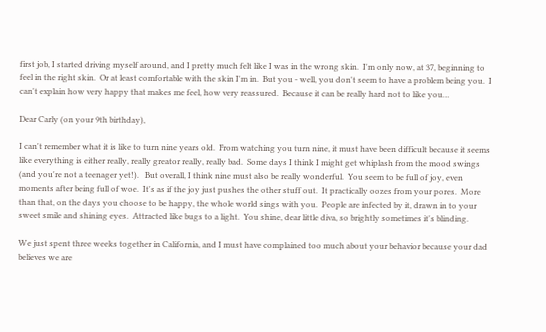first job, I started driving myself around, and I pretty much felt like I was in the wrong skin.  I'm only now, at 37, beginning to feel in the right skin.  Or at least comfortable with the skin I'm in.  But you - well, you don't seem to have a problem being you.  I can't explain how very happy that makes me feel, how very reassured.  Because it can be really hard not to like you…

Dear Carly (on your 9th birthday),

I can't remember what it is like to turn nine years old.  From watching you turn nine, it must have been difficult because it seems like everything is either really, really greator really, really bad.  Some days I think I might get whiplash from the mood swings (and you're not a teenager yet!).   But overall, I think nine must also be really wonderful.  You seem to be full of joy, even moments after being full of woe.  It's as if the joy just pushes the other stuff out.  It practically oozes from your pores.  More than that, on the days you choose to be happy, the whole world sings with you.  People are infected by it, drawn in to your sweet smile and shining eyes.  Attracted like bugs to a light.  You shine, dear little diva, so brightly sometimes it's blinding.

We just spent three weeks together in California, and I must have complained too much about your behavior because your dad believes we are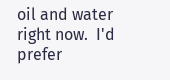oil and water right now.  I'd prefer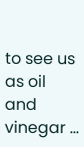to see us as oil and vinegar …